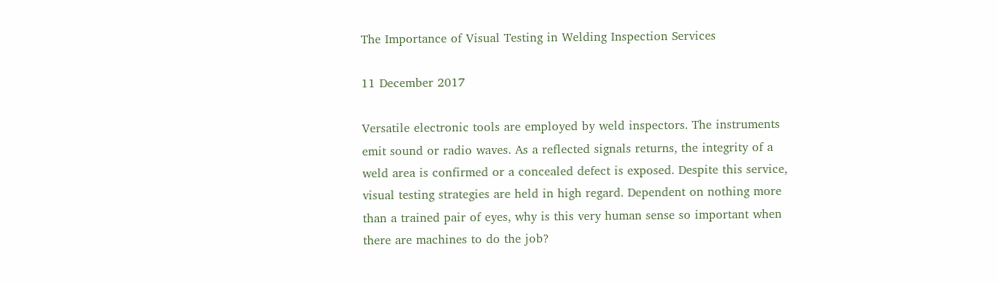The Importance of Visual Testing in Welding Inspection Services

11 December 2017

Versatile electronic tools are employed by weld inspectors. The instruments emit sound or radio waves. As a reflected signals returns, the integrity of a weld area is confirmed or a concealed defect is exposed. Despite this service, visual testing strategies are held in high regard. Dependent on nothing more than a trained pair of eyes, why is this very human sense so important when there are machines to do the job?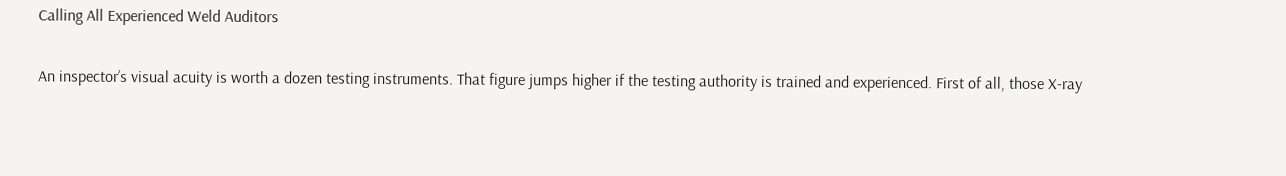Calling All Experienced Weld Auditors

An inspector’s visual acuity is worth a dozen testing instruments. That figure jumps higher if the testing authority is trained and experienced. First of all, those X-ray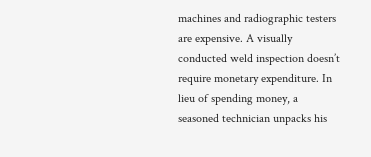machines and radiographic testers are expensive. A visually conducted weld inspection doesn’t require monetary expenditure. In lieu of spending money, a seasoned technician unpacks his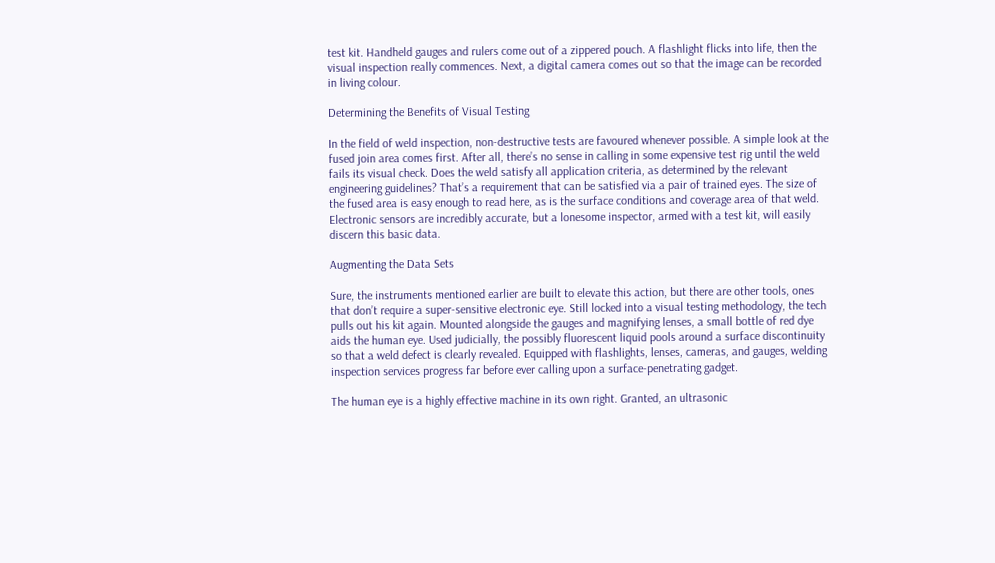test kit. Handheld gauges and rulers come out of a zippered pouch. A flashlight flicks into life, then the visual inspection really commences. Next, a digital camera comes out so that the image can be recorded in living colour.

Determining the Benefits of Visual Testing

In the field of weld inspection, non-destructive tests are favoured whenever possible. A simple look at the fused join area comes first. After all, there’s no sense in calling in some expensive test rig until the weld fails its visual check. Does the weld satisfy all application criteria, as determined by the relevant engineering guidelines? That’s a requirement that can be satisfied via a pair of trained eyes. The size of the fused area is easy enough to read here, as is the surface conditions and coverage area of that weld. Electronic sensors are incredibly accurate, but a lonesome inspector, armed with a test kit, will easily discern this basic data.

Augmenting the Data Sets

Sure, the instruments mentioned earlier are built to elevate this action, but there are other tools, ones that don’t require a super-sensitive electronic eye. Still locked into a visual testing methodology, the tech pulls out his kit again. Mounted alongside the gauges and magnifying lenses, a small bottle of red dye aids the human eye. Used judicially, the possibly fluorescent liquid pools around a surface discontinuity so that a weld defect is clearly revealed. Equipped with flashlights, lenses, cameras, and gauges, welding inspection services progress far before ever calling upon a surface-penetrating gadget.

The human eye is a highly effective machine in its own right. Granted, an ultrasonic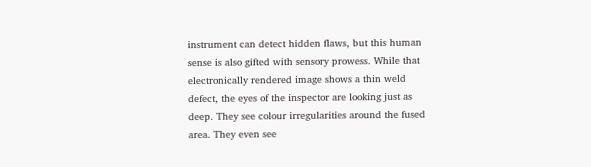instrument can detect hidden flaws, but this human sense is also gifted with sensory prowess. While that electronically rendered image shows a thin weld defect, the eyes of the inspector are looking just as deep. They see colour irregularities around the fused area. They even see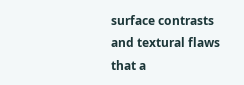surface contrasts and textural flaws that a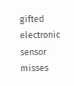gifted electronic sensor misses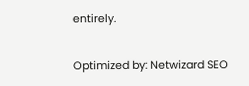entirely.

Optimized by: Netwizard SEO